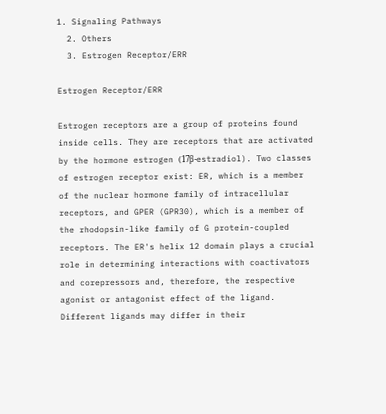1. Signaling Pathways
  2. Others
  3. Estrogen Receptor/ERR

Estrogen Receptor/ERR

Estrogen receptors are a group of proteins found inside cells. They are receptors that are activated by the hormone estrogen (17β-estradiol). Two classes of estrogen receptor exist: ER, which is a member of the nuclear hormone family of intracellular receptors, and GPER (GPR30), which is a member of the rhodopsin-like family of G protein-coupled receptors. The ER's helix 12 domain plays a crucial role in determining interactions with coactivators and corepressors and, therefore, the respective agonist or antagonist effect of the ligand. Different ligands may differ in their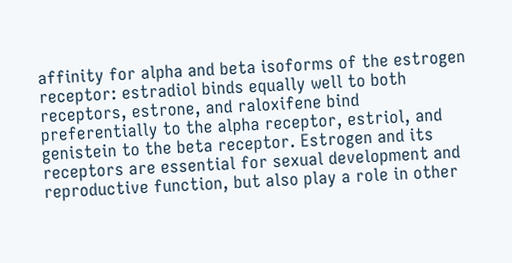affinity for alpha and beta isoforms of the estrogen receptor: estradiol binds equally well to both receptors, estrone, and raloxifene bind preferentially to the alpha receptor, estriol, and genistein to the beta receptor. Estrogen and its receptors are essential for sexual development and reproductive function, but also play a role in other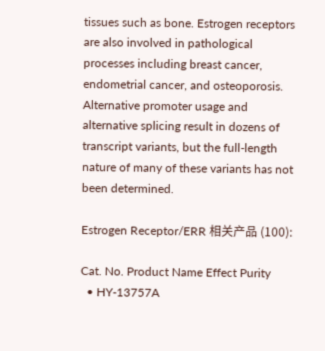tissues such as bone. Estrogen receptors are also involved in pathological processes including breast cancer, endometrial cancer, and osteoporosis. Alternative promoter usage and alternative splicing result in dozens of transcript variants, but the full-length nature of many of these variants has not been determined.

Estrogen Receptor/ERR 相关产品 (100):

Cat. No. Product Name Effect Purity
  • HY-13757A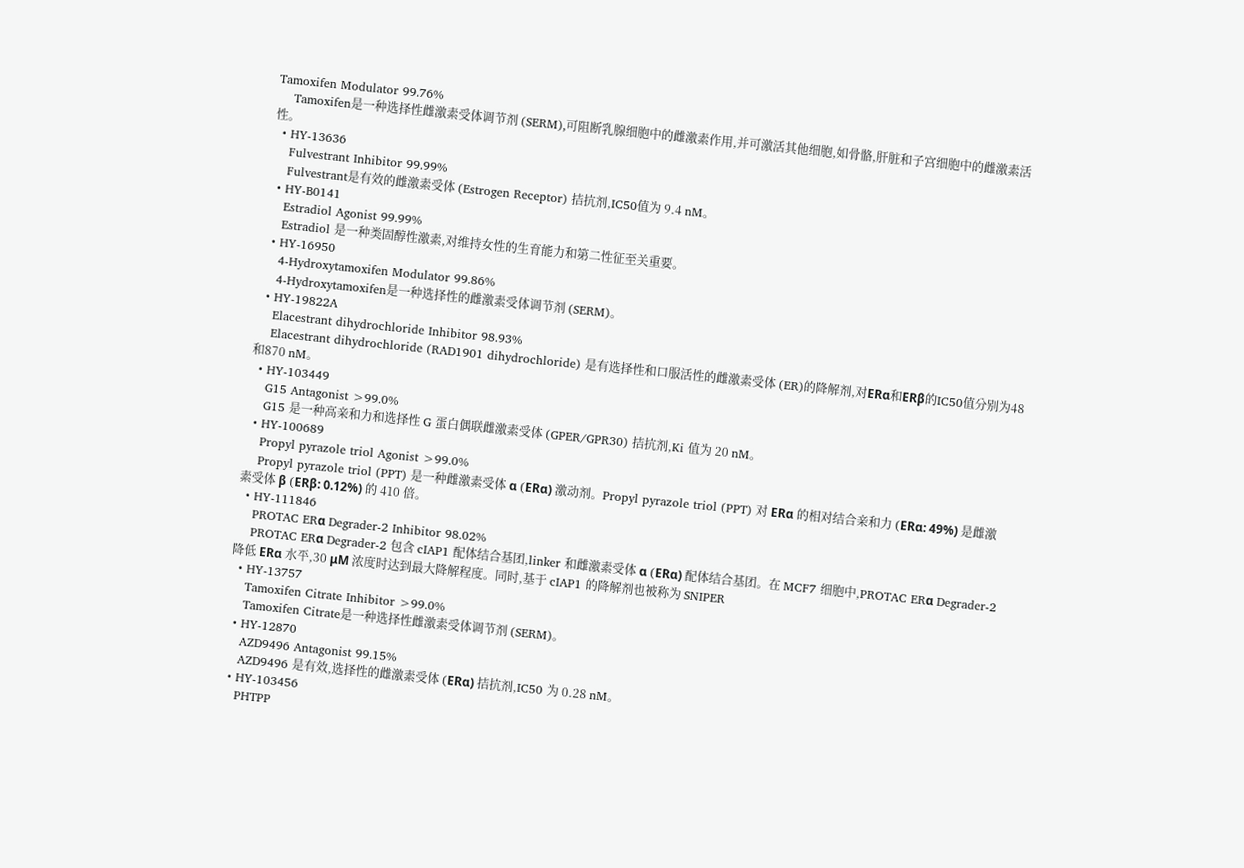Tamoxifen Modulator 99.76%
    Tamoxifen是一种选择性雌激素受体调节剂 (SERM),可阻断乳腺细胞中的雌激素作用,并可激活其他细胞,如骨骼,肝脏和子宫细胞中的雌激素活性。
  • HY-13636
    Fulvestrant Inhibitor 99.99%
    Fulvestrant是有效的雌激素受体 (Estrogen Receptor) 拮抗剂,IC50值为 9.4 nM。
  • HY-B0141
    Estradiol Agonist 99.99%
    Estradiol 是一种类固醇性激素,对维持女性的生育能力和第二性征至关重要。
  • HY-16950
    4-Hydroxytamoxifen Modulator 99.86%
    4-Hydroxytamoxifen是一种选择性的雌激素受体调节剂 (SERM)。
  • HY-19822A
    Elacestrant dihydrochloride Inhibitor 98.93%
    Elacestrant dihydrochloride (RAD1901 dihydrochloride) 是有选择性和口服活性的雌激素受体 (ER)的降解剂,对ERα和ERβ的IC50值分别为48和870 nM。
  • HY-103449
    G15 Antagonist >99.0%
    G15 是一种高亲和力和选择性 G 蛋白偶联雌激素受体 (GPER/GPR30) 拮抗剂,Ki 值为 20 nM。
  • HY-100689
    Propyl pyrazole triol Agonist >99.0%
    Propyl pyrazole triol (PPT) 是一种雌激素受体 α (ERα) 激动剂。Propyl pyrazole triol (PPT) 对 ERα 的相对结合亲和力 (ERα: 49%) 是雌激素受体 β (ERβ: 0.12%) 的 410 倍。
  • HY-111846
    PROTAC ERα Degrader-2 Inhibitor 98.02%
    PROTAC ERα Degrader-2 包含 cIAP1 配体结合基团,linker 和雌激素受体 α (ERα) 配体结合基团。在 MCF7 细胞中,PROTAC ERα Degrader-2 降低 ERα 水平,30 μM 浓度时达到最大降解程度。同时,基于 cIAP1 的降解剂也被称为 SNIPER
  • HY-13757
    Tamoxifen Citrate Inhibitor >99.0%
    Tamoxifen Citrate是一种选择性雌激素受体调节剂 (SERM)。
  • HY-12870
    AZD9496 Antagonist 99.15%
    AZD9496 是有效,选择性的雌激素受体 (ERα) 拮抗剂,IC50 为 0.28 nM。
  • HY-103456
    PHTPP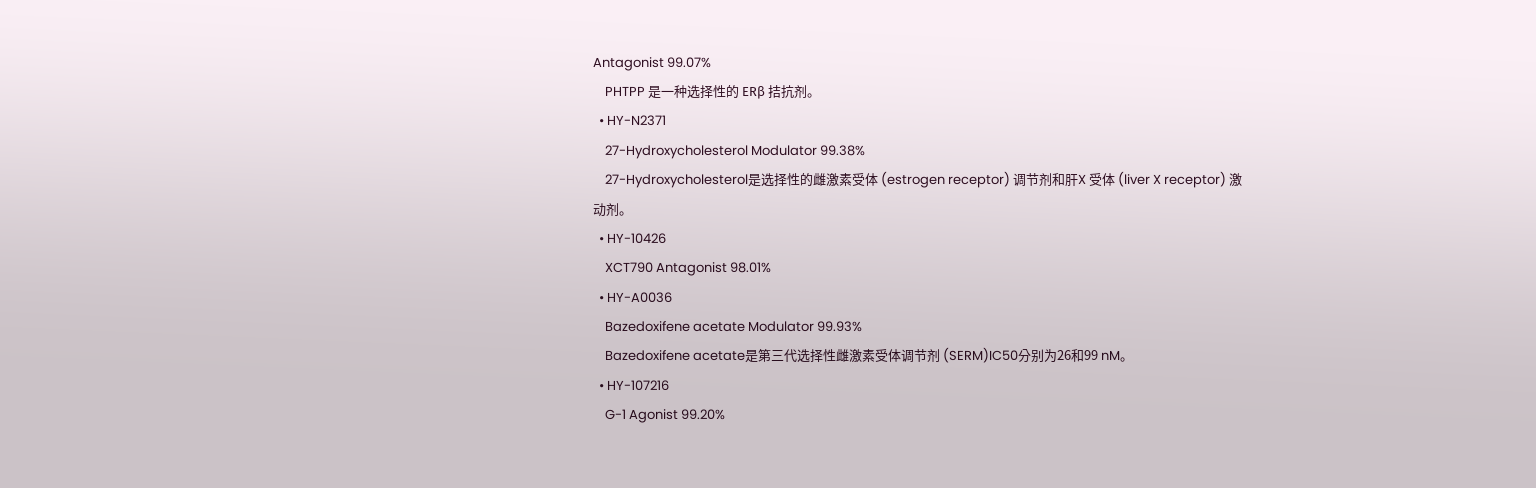Antagonist 99.07%
    PHTPP 是一种选择性的 ERβ 拮抗剂。
  • HY-N2371
    27-Hydroxycholesterol Modulator 99.38%
    27-Hydroxycholesterol是选择性的雌激素受体 (estrogen receptor) 调节剂和肝X 受体 (liver X receptor) 激动剂。
  • HY-10426
    XCT790 Antagonist 98.01%
  • HY-A0036
    Bazedoxifene acetate Modulator 99.93%
    Bazedoxifene acetate是第三代选择性雌激素受体调节剂 (SERM)IC50分别为26和99 nM。
  • HY-107216
    G-1 Agonist 99.20%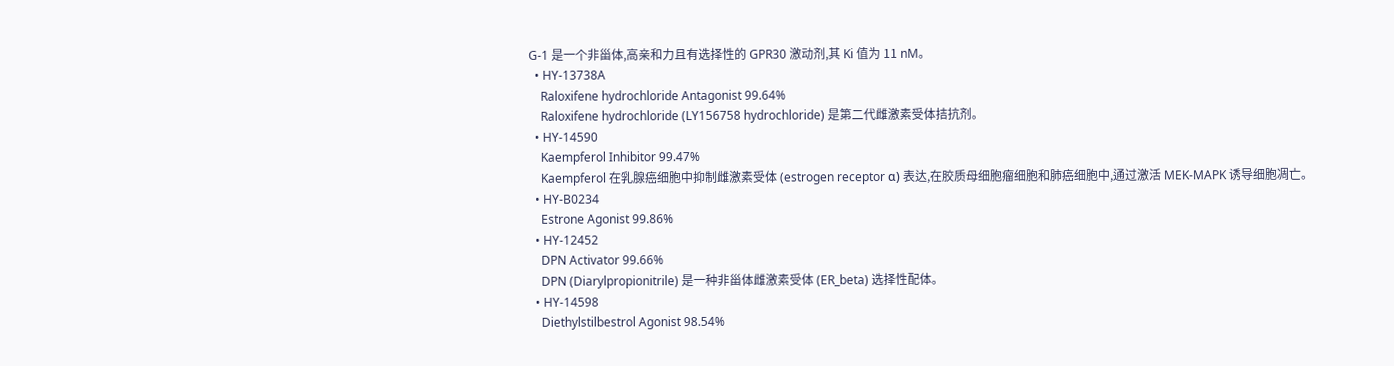G-1 是一个非甾体,高亲和力且有选择性的 GPR30 激动剂,其 Ki 值为 11 nM。
  • HY-13738A
    Raloxifene hydrochloride Antagonist 99.64%
    Raloxifene hydrochloride (LY156758 hydrochloride) 是第二代雌激素受体拮抗剂。
  • HY-14590
    Kaempferol Inhibitor 99.47%
    Kaempferol 在乳腺癌细胞中抑制雌激素受体 (estrogen receptor α) 表达,在胶质母细胞瘤细胞和肺癌细胞中,通过激活 MEK-MAPK 诱导细胞凋亡。
  • HY-B0234
    Estrone Agonist 99.86%
  • HY-12452
    DPN Activator 99.66%
    DPN (Diarylpropionitrile) 是一种非甾体雌激素受体 (ER_beta) 选择性配体。
  • HY-14598
    Diethylstilbestrol Agonist 98.54%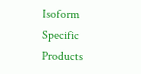Isoform Specific Products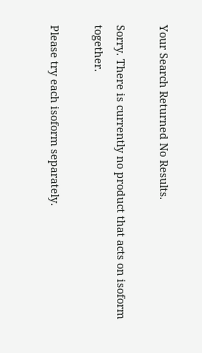Your Search Returned No Results.

Sorry. There is currently no product that acts on isoform together.

Please try each isoform separately.